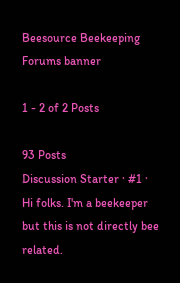Beesource Beekeeping Forums banner

1 - 2 of 2 Posts

93 Posts
Discussion Starter · #1 ·
Hi folks. I'm a beekeeper but this is not directly bee related.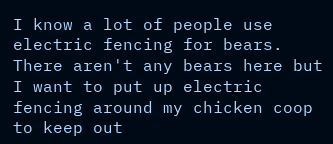I know a lot of people use electric fencing for bears. There aren't any bears here but I want to put up electric fencing around my chicken coop to keep out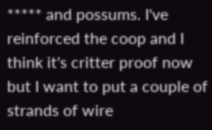***** and possums. I've reinforced the coop and I think it's critter proof now but I want to put a couple of strands of wire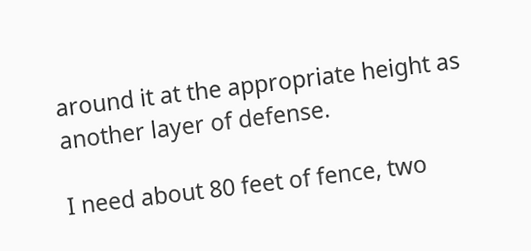around it at the appropriate height as another layer of defense.

I need about 80 feet of fence, two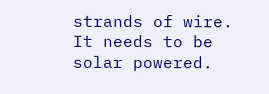strands of wire. It needs to be solar powered.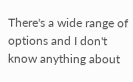There's a wide range of options and I don't know anything about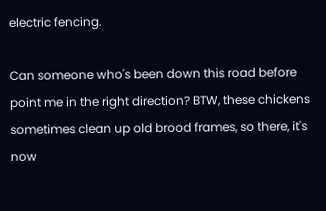electric fencing.

Can someone who's been down this road before point me in the right direction? BTW, these chickens sometimes clean up old brood frames, so there, it's now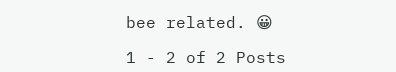bee related. 😀

1 - 2 of 2 Posts